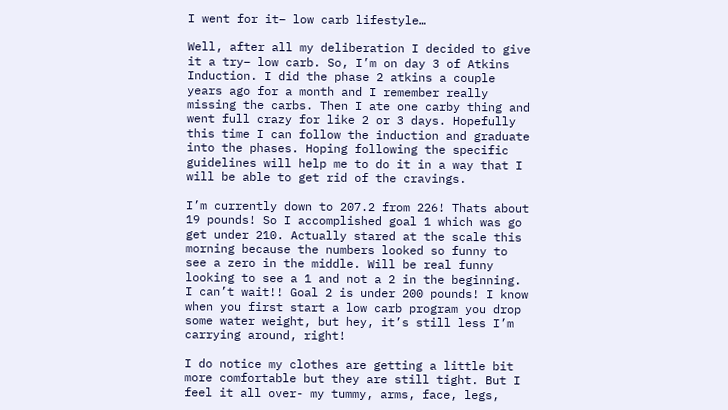I went for it– low carb lifestyle…

Well, after all my deliberation I decided to give it a try– low carb. So, I’m on day 3 of Atkins Induction. I did the phase 2 atkins a couple years ago for a month and I remember really missing the carbs. Then I ate one carby thing and went full crazy for like 2 or 3 days. Hopefully this time I can follow the induction and graduate into the phases. Hoping following the specific guidelines will help me to do it in a way that I will be able to get rid of the cravings.

I’m currently down to 207.2 from 226! Thats about 19 pounds! So I accomplished goal 1 which was go get under 210. Actually stared at the scale this morning because the numbers looked so funny to see a zero in the middle. Will be real funny looking to see a 1 and not a 2 in the beginning. I can’t wait!! Goal 2 is under 200 pounds! I know when you first start a low carb program you drop some water weight, but hey, it’s still less I’m carrying around, right!

I do notice my clothes are getting a little bit more comfortable but they are still tight. But I feel it all over- my tummy, arms, face, legs,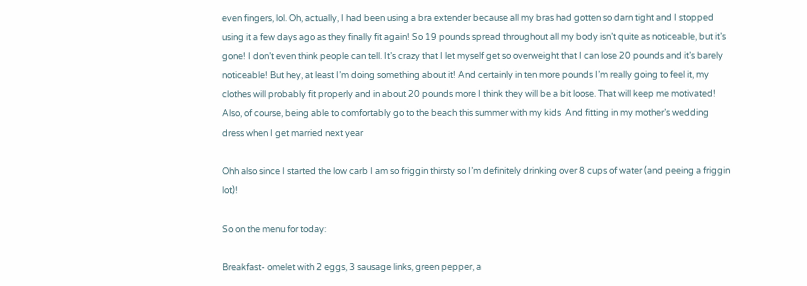even fingers, lol. Oh, actually, I had been using a bra extender because all my bras had gotten so darn tight and I stopped using it a few days ago as they finally fit again! So 19 pounds spread throughout all my body isn’t quite as noticeable, but it’s gone! I don’t even think people can tell. It’s crazy that I let myself get so overweight that I can lose 20 pounds and it’s barely noticeable! But hey, at least I’m doing something about it! And certainly in ten more pounds I’m really going to feel it, my clothes will probably fit properly and in about 20 pounds more I think they will be a bit loose. That will keep me motivated! Also, of course, being able to comfortably go to the beach this summer with my kids  And fitting in my mother’s wedding dress when I get married next year

Ohh also since I started the low carb I am so friggin thirsty so I’m definitely drinking over 8 cups of water (and peeing a friggin lot)!

So on the menu for today:

Breakfast- omelet with 2 eggs, 3 sausage links, green pepper, a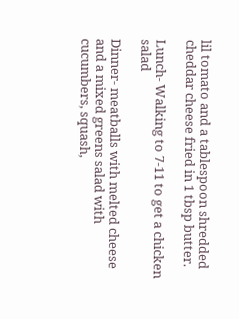lil tomato and a tablespoon shredded cheddar cheese fried in 1 tbsp butter.

Lunch- Walking to 7-11 to get a chicken salad

Dinner- meatballs with melted cheese and a mixed greens salad with cucumbers, squash,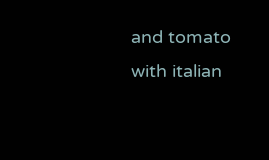and tomato with italian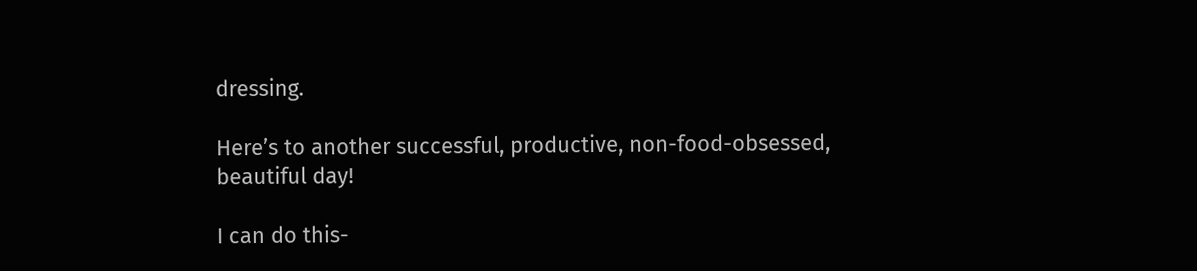dressing.

Here’s to another successful, productive, non-food-obsessed, beautiful day!

I can do this-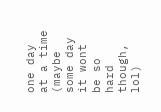one day at a time (maybe some day it wont be so hard though, lol)